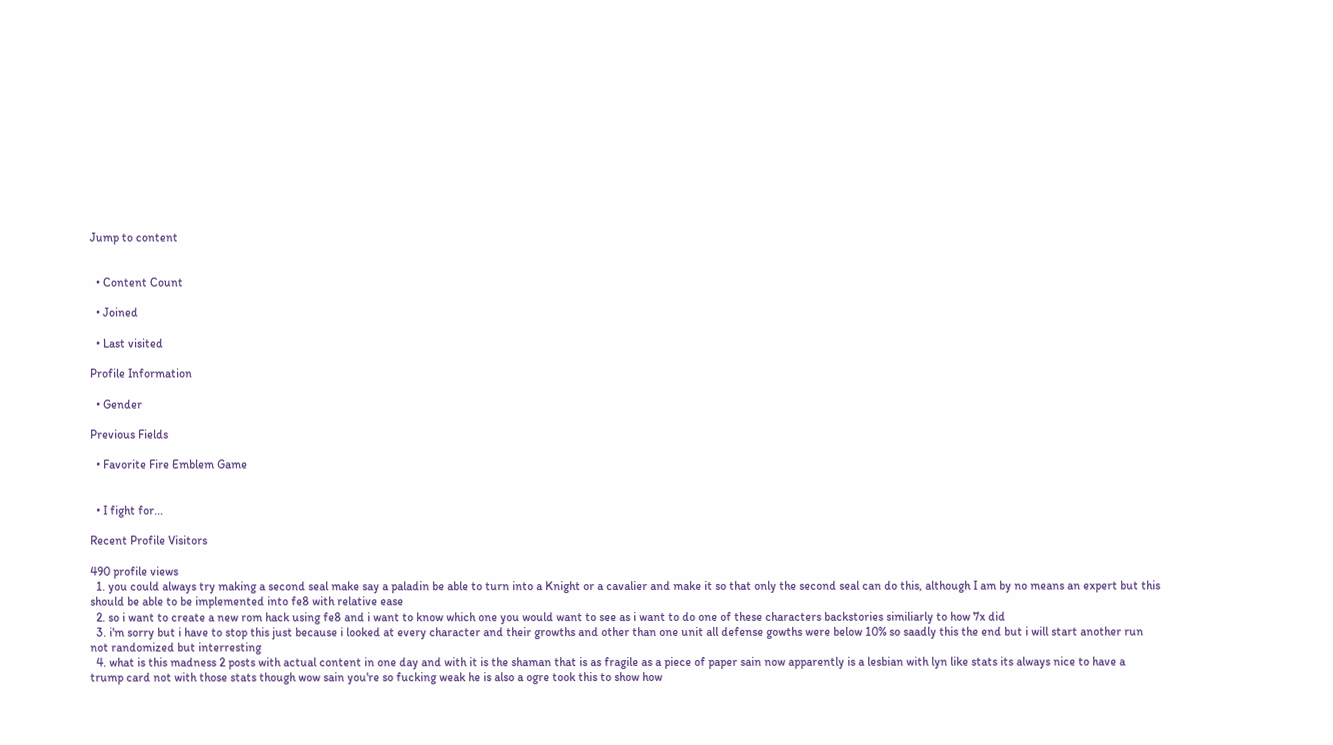Jump to content


  • Content Count

  • Joined

  • Last visited

Profile Information

  • Gender

Previous Fields

  • Favorite Fire Emblem Game


  • I fight for...

Recent Profile Visitors

490 profile views
  1. you could always try making a second seal make say a paladin be able to turn into a Knight or a cavalier and make it so that only the second seal can do this, although I am by no means an expert but this should be able to be implemented into fe8 with relative ease
  2. so i want to create a new rom hack using fe8 and i want to know which one you would want to see as i want to do one of these characters backstories similiarly to how 7x did
  3. i'm sorry but i have to stop this just because i looked at every character and their growths and other than one unit all defense gowths were below 10% so saadly this the end but i will start another run not randomized but interresting
  4. what is this madness 2 posts with actual content in one day and with it is the shaman that is as fragile as a piece of paper sain now apparently is a lesbian with lyn like stats its always nice to have a trump card not with those stats though wow sain you're so fucking weak he is also a ogre took this to show how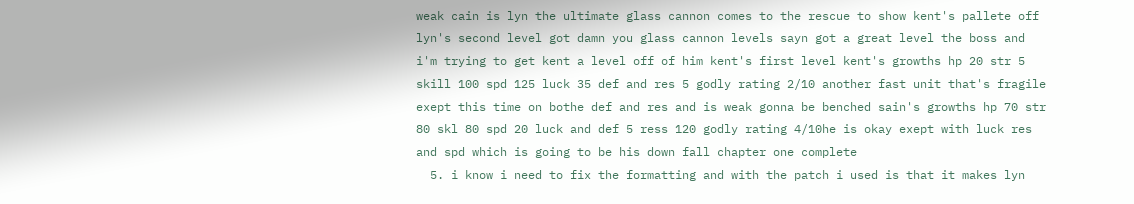weak cain is lyn the ultimate glass cannon comes to the rescue to show kent's pallete off lyn's second level got damn you glass cannon levels sayn got a great level the boss and i'm trying to get kent a level off of him kent's first level kent's growths hp 20 str 5 skill 100 spd 125 luck 35 def and res 5 godly rating 2/10 another fast unit that's fragile exept this time on bothe def and res and is weak gonna be benched sain's growths hp 70 str 80 skl 80 spd 20 luck and def 5 ress 120 godly rating 4/10he is okay exept with luck res and spd which is going to be his down fall chapter one complete
  5. i know i need to fix the formatting and with the patch i used is that it makes lyn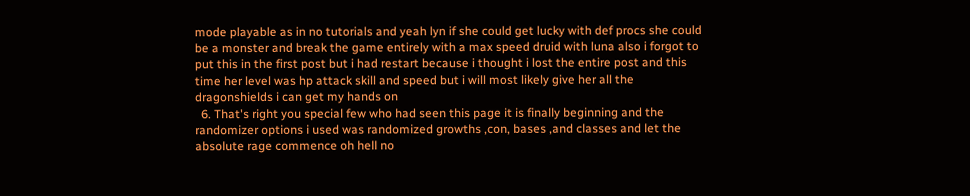mode playable as in no tutorials and yeah lyn if she could get lucky with def procs she could be a monster and break the game entirely with a max speed druid with luna also i forgot to put this in the first post but i had restart because i thought i lost the entire post and this time her level was hp attack skill and speed but i will most likely give her all the dragonshields i can get my hands on
  6. That's right you special few who had seen this page it is finally beginning and the randomizer options i used was randomized growths ,con, bases ,and classes and let the absolute rage commence oh hell no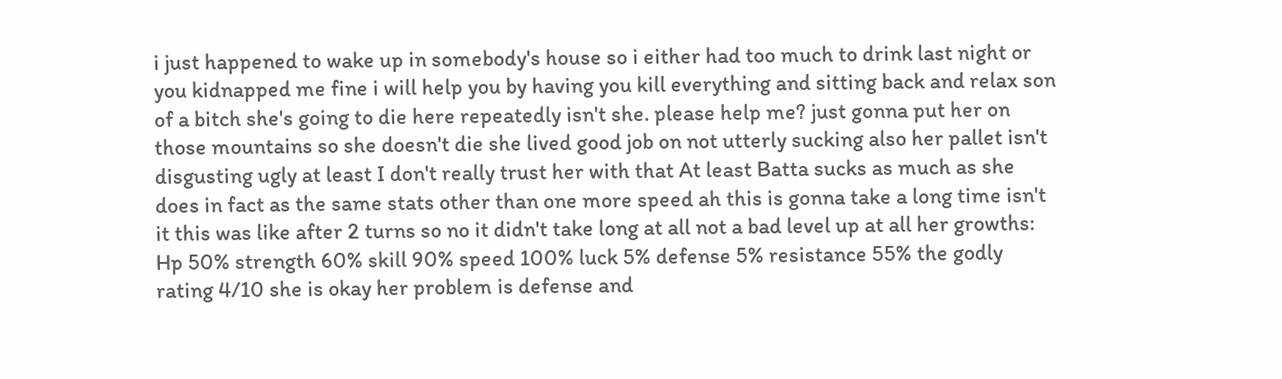i just happened to wake up in somebody's house so i either had too much to drink last night or you kidnapped me fine i will help you by having you kill everything and sitting back and relax son of a bitch she's going to die here repeatedly isn't she. please help me? just gonna put her on those mountains so she doesn't die she lived good job on not utterly sucking also her pallet isn't disgusting ugly at least I don't really trust her with that At least Batta sucks as much as she does in fact as the same stats other than one more speed ah this is gonna take a long time isn't it this was like after 2 turns so no it didn't take long at all not a bad level up at all her growths: Hp 50% strength 60% skill 90% speed 100% luck 5% defense 5% resistance 55% the godly rating 4/10 she is okay her problem is defense and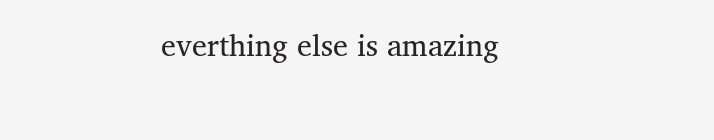everthing else is amazing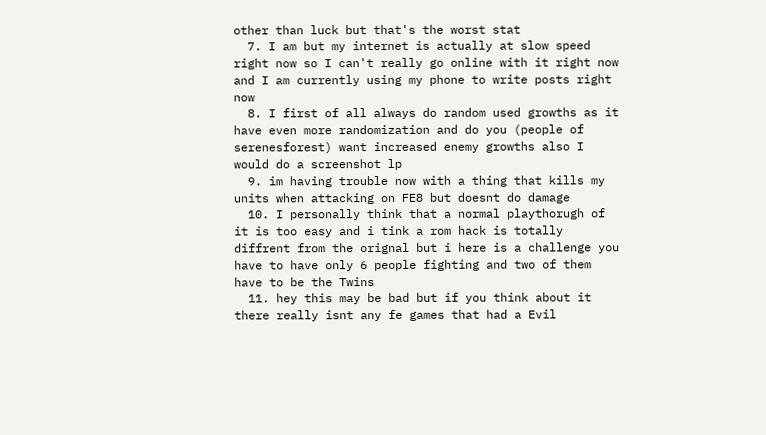other than luck but that's the worst stat
  7. I am but my internet is actually at slow speed right now so I can't really go online with it right now and I am currently using my phone to write posts right now
  8. I first of all always do random used growths as it have even more randomization and do you (people of serenesforest) want increased enemy growths also I would do a screenshot lp
  9. im having trouble now with a thing that kills my units when attacking on FE8 but doesnt do damage
  10. I personally think that a normal playthorugh of it is too easy and i tink a rom hack is totally diffrent from the orignal but i here is a challenge you have to have only 6 people fighting and two of them have to be the Twins
  11. hey this may be bad but if you think about it there really isnt any fe games that had a Evil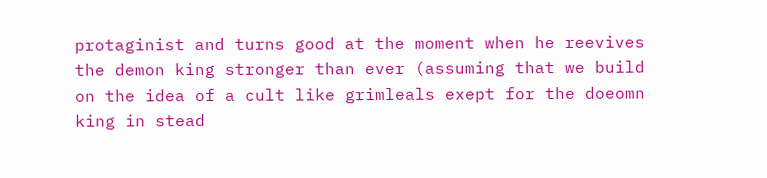protaginist and turns good at the moment when he reevives the demon king stronger than ever (assuming that we build on the idea of a cult like grimleals exept for the doeomn king in stead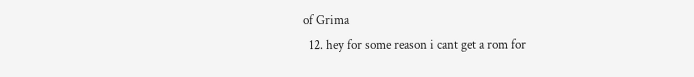of Grima
  12. hey for some reason i cant get a rom for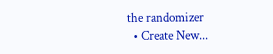the randomizer
  • Create New...